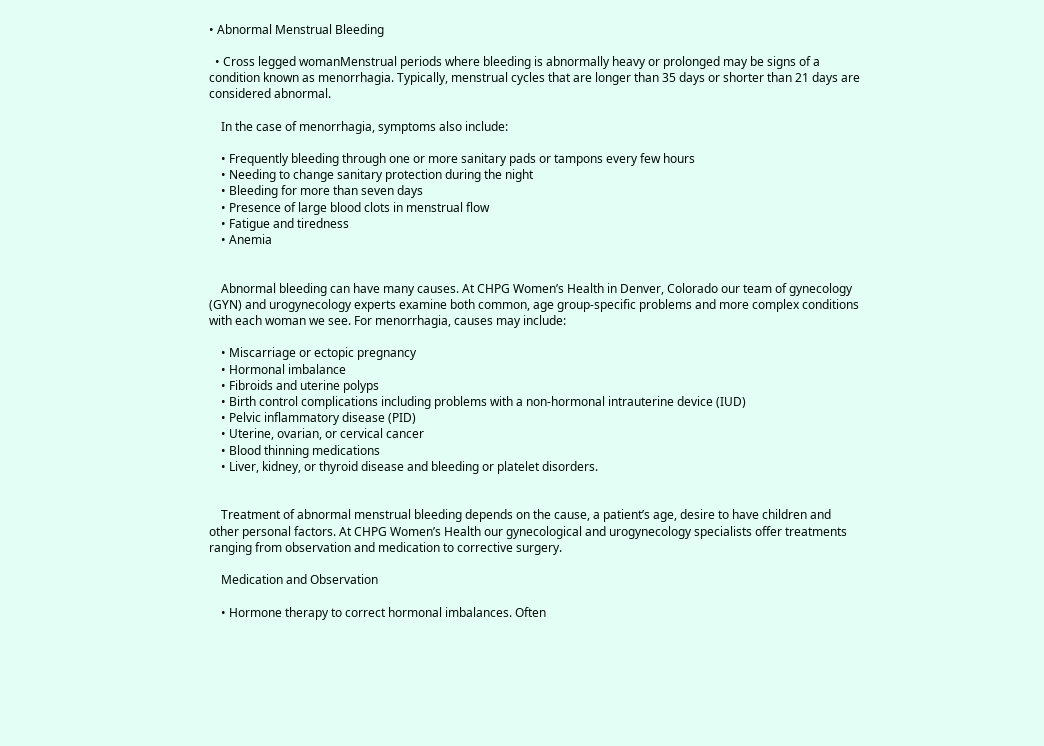• Abnormal Menstrual Bleeding

  • Cross legged womanMenstrual periods where bleeding is abnormally heavy or prolonged may be signs of a condition known as menorrhagia. Typically, menstrual cycles that are longer than 35 days or shorter than 21 days are considered abnormal.

    In the case of menorrhagia, symptoms also include:

    • Frequently bleeding through one or more sanitary pads or tampons every few hours
    • Needing to change sanitary protection during the night
    • Bleeding for more than seven days
    • Presence of large blood clots in menstrual flow
    • Fatigue and tiredness
    • Anemia


    Abnormal bleeding can have many causes. At CHPG Women’s Health in Denver, Colorado our team of gynecology (GYN) and urogynecology experts examine both common, age group-specific problems and more complex conditions with each woman we see. For menorrhagia, causes may include:

    • Miscarriage or ectopic pregnancy
    • Hormonal imbalance
    • Fibroids and uterine polyps
    • Birth control complications including problems with a non-hormonal intrauterine device (IUD)
    • Pelvic inflammatory disease (PID)
    • Uterine, ovarian, or cervical cancer
    • Blood thinning medications
    • Liver, kidney, or thyroid disease and bleeding or platelet disorders.


    Treatment of abnormal menstrual bleeding depends on the cause, a patient’s age, desire to have children and other personal factors. At CHPG Women’s Health our gynecological and urogynecology specialists offer treatments ranging from observation and medication to corrective surgery.

    Medication and Observation

    • Hormone therapy to correct hormonal imbalances. Often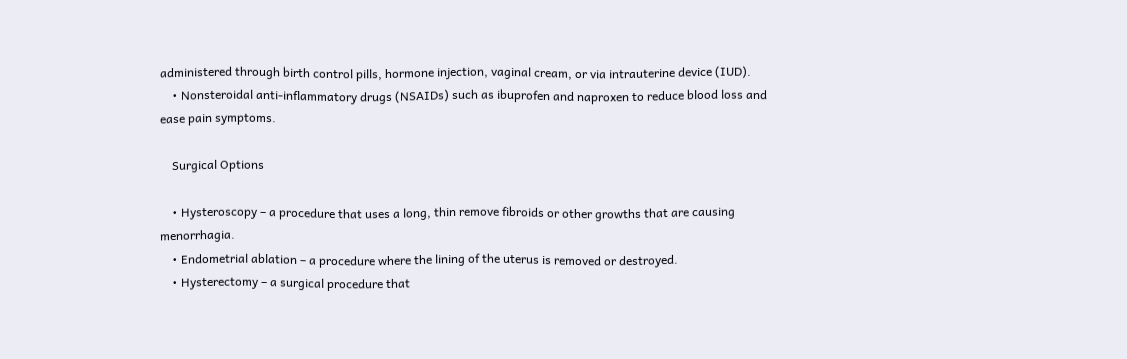administered through birth control pills, hormone injection, vaginal cream, or via intrauterine device (IUD).
    • Nonsteroidal anti-inflammatory drugs (NSAIDs) such as ibuprofen and naproxen to reduce blood loss and ease pain symptoms.

    Surgical Options

    • Hysteroscopy – a procedure that uses a long, thin remove fibroids or other growths that are causing menorrhagia.
    • Endometrial ablation – a procedure where the lining of the uterus is removed or destroyed.
    • Hysterectomy – a surgical procedure that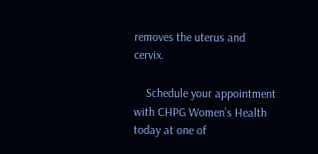removes the uterus and cervix.

    Schedule your appointment with CHPG Women’s Health today at one of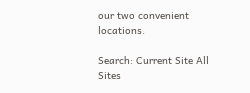our two convenient locations.

Search: Current Site All Sites